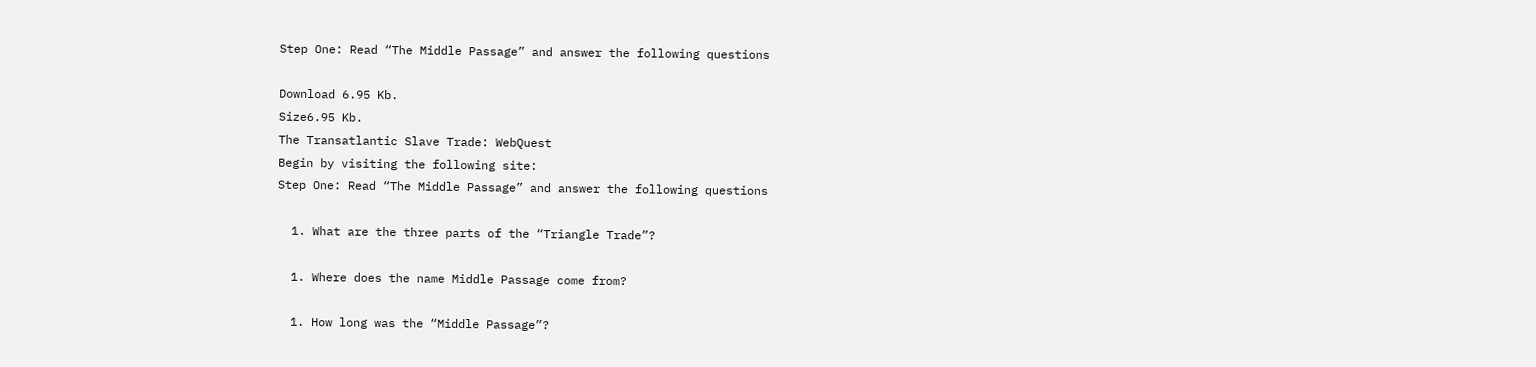Step One: Read “The Middle Passage” and answer the following questions

Download 6.95 Kb.
Size6.95 Kb.
The Transatlantic Slave Trade: WebQuest
Begin by visiting the following site:
Step One: Read “The Middle Passage” and answer the following questions

  1. What are the three parts of the “Triangle Trade”?

  1. Where does the name Middle Passage come from?

  1. How long was the “Middle Passage”?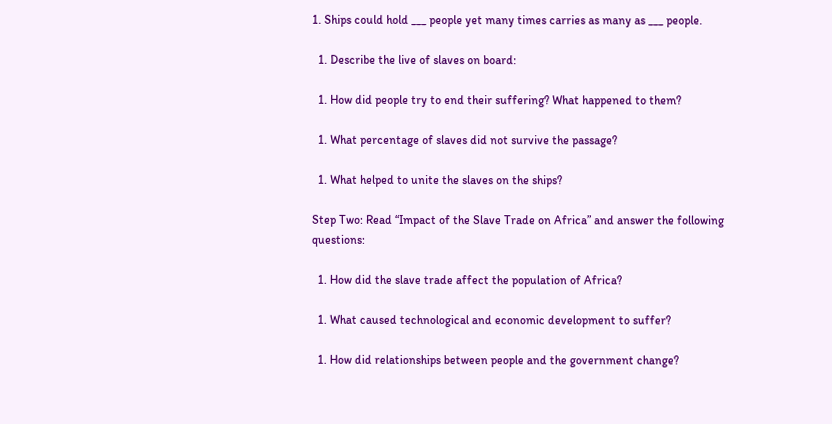1. Ships could hold ___ people yet many times carries as many as ___ people.

  1. Describe the live of slaves on board:

  1. How did people try to end their suffering? What happened to them?

  1. What percentage of slaves did not survive the passage?

  1. What helped to unite the slaves on the ships?

Step Two: Read “Impact of the Slave Trade on Africa” and answer the following questions:

  1. How did the slave trade affect the population of Africa?

  1. What caused technological and economic development to suffer?

  1. How did relationships between people and the government change?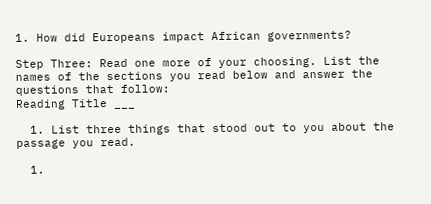1. How did Europeans impact African governments?

Step Three: Read one more of your choosing. List the names of the sections you read below and answer the questions that follow:
Reading Title ___

  1. List three things that stood out to you about the passage you read.

  1.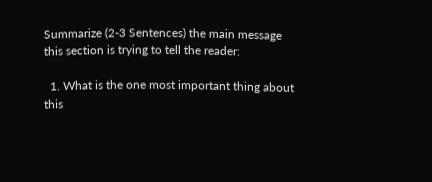Summarize (2-3 Sentences) the main message this section is trying to tell the reader:

  1. What is the one most important thing about this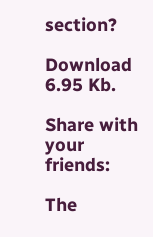section?

Download 6.95 Kb.

Share with your friends:

The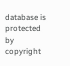database is protected by copyright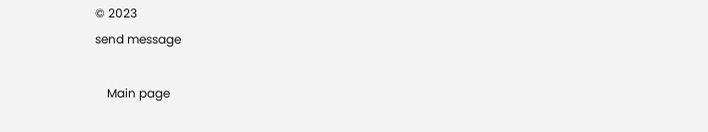© 2023
send message

    Main page